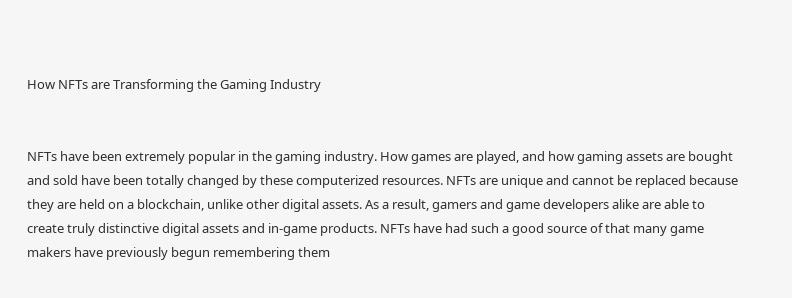How NFTs are Transforming the Gaming Industry


NFTs have been extremely popular in the gaming industry. How games are played, and how gaming assets are bought and sold have been totally changed by these computerized resources. NFTs are unique and cannot be replaced because they are held on a blockchain, unlike other digital assets. As a result, gamers and game developers alike are able to create truly distinctive digital assets and in-game products. NFTs have had such a good source of that many game makers have previously begun remembering them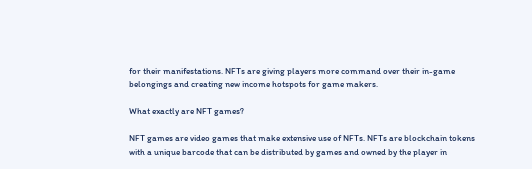for their manifestations. NFTs are giving players more command over their in-game belongings and creating new income hotspots for game makers.

What exactly are NFT games?

NFT games are video games that make extensive use of NFTs. NFTs are blockchain tokens with a unique barcode that can be distributed by games and owned by the player in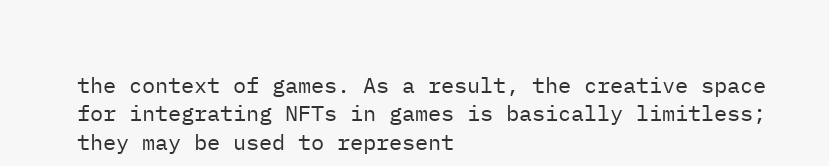the context of games. As a result, the creative space for integrating NFTs in games is basically limitless; they may be used to represent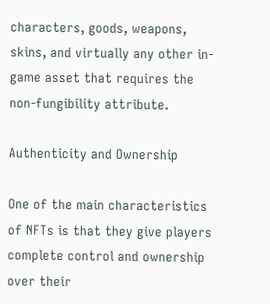characters, goods, weapons, skins, and virtually any other in-game asset that requires the non-fungibility attribute.

Authenticity and Ownership

One of the main characteristics of NFTs is that they give players complete control and ownership over their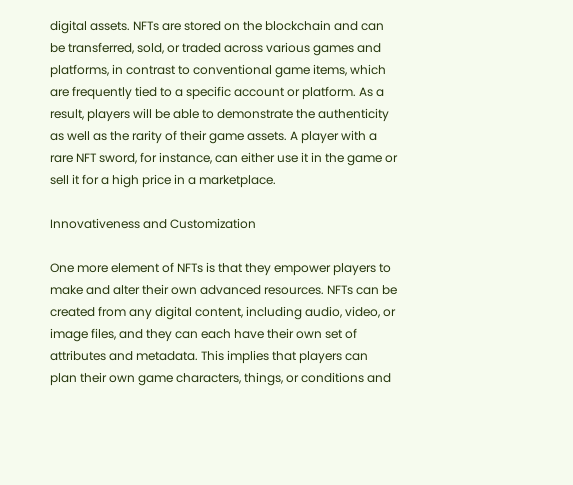digital assets. NFTs are stored on the blockchain and can be transferred, sold, or traded across various games and platforms, in contrast to conventional game items, which are frequently tied to a specific account or platform. As a result, players will be able to demonstrate the authenticity as well as the rarity of their game assets. A player with a rare NFT sword, for instance, can either use it in the game or sell it for a high price in a marketplace.

Innovativeness and Customization

One more element of NFTs is that they empower players to make and alter their own advanced resources. NFTs can be created from any digital content, including audio, video, or image files, and they can each have their own set of attributes and metadata. This implies that players can plan their own game characters, things, or conditions and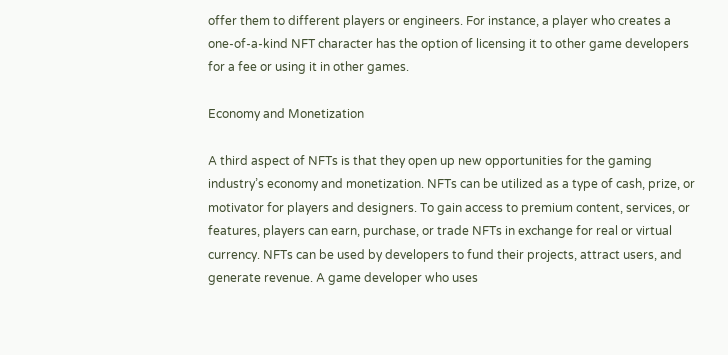offer them to different players or engineers. For instance, a player who creates a one-of-a-kind NFT character has the option of licensing it to other game developers for a fee or using it in other games.

Economy and Monetization

A third aspect of NFTs is that they open up new opportunities for the gaming industry’s economy and monetization. NFTs can be utilized as a type of cash, prize, or motivator for players and designers. To gain access to premium content, services, or features, players can earn, purchase, or trade NFTs in exchange for real or virtual currency. NFTs can be used by developers to fund their projects, attract users, and generate revenue. A game developer who uses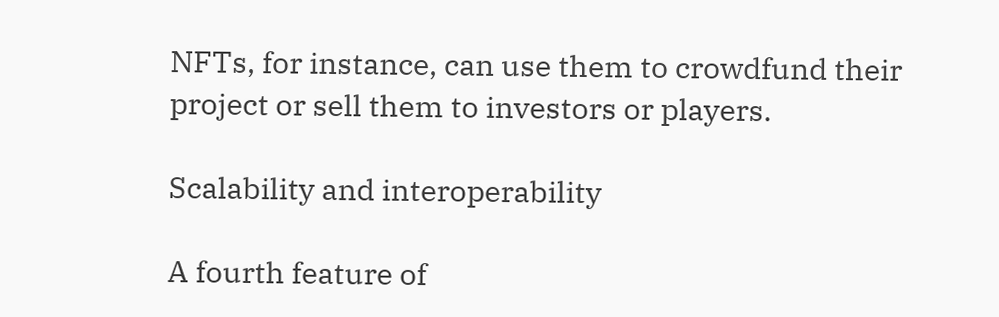NFTs, for instance, can use them to crowdfund their project or sell them to investors or players.

Scalability and interoperability

A fourth feature of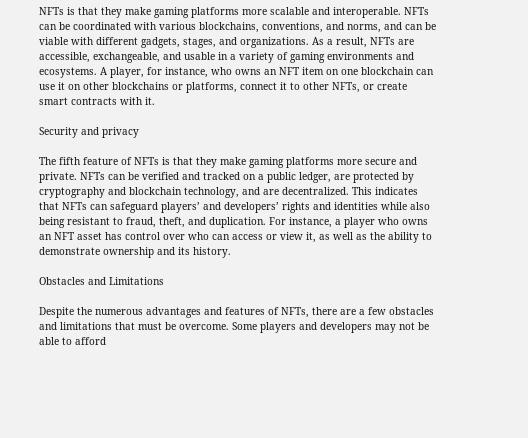NFTs is that they make gaming platforms more scalable and interoperable. NFTs can be coordinated with various blockchains, conventions, and norms, and can be viable with different gadgets, stages, and organizations. As a result, NFTs are accessible, exchangeable, and usable in a variety of gaming environments and ecosystems. A player, for instance, who owns an NFT item on one blockchain can use it on other blockchains or platforms, connect it to other NFTs, or create smart contracts with it.

Security and privacy

The fifth feature of NFTs is that they make gaming platforms more secure and private. NFTs can be verified and tracked on a public ledger, are protected by cryptography and blockchain technology, and are decentralized. This indicates that NFTs can safeguard players’ and developers’ rights and identities while also being resistant to fraud, theft, and duplication. For instance, a player who owns an NFT asset has control over who can access or view it, as well as the ability to demonstrate ownership and its history.

Obstacles and Limitations

Despite the numerous advantages and features of NFTs, there are a few obstacles and limitations that must be overcome. Some players and developers may not be able to afford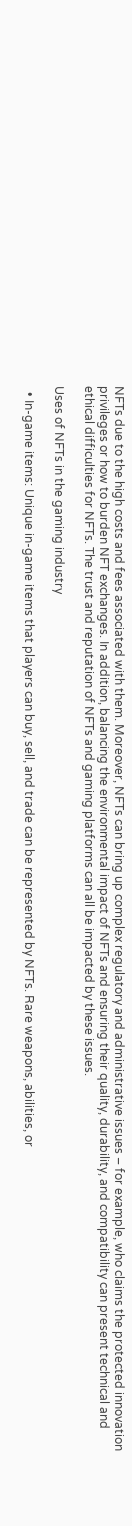NFTs due to the high costs and fees associated with them. Moreover, NFTs can bring up complex regulatory and administrative issues – for example, who claims the protected innovation privileges or how to burden NFT exchanges. In addition, balancing the environmental impact of NFTs and ensuring their quality, durability, and compatibility can present technical and ethical difficulties for NFTs. The trust and reputation of NFTs and gaming platforms can all be impacted by these issues.

Uses of NFTs in the gaming industry

  • In-game items: Unique in-game items that players can buy, sell, and trade can be represented by NFTs. Rare weapons, abilities, or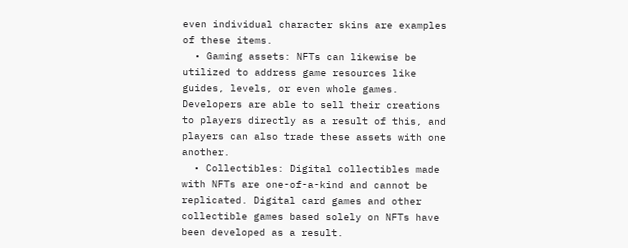even individual character skins are examples of these items.
  • Gaming assets: NFTs can likewise be utilized to address game resources like guides, levels, or even whole games. Developers are able to sell their creations to players directly as a result of this, and players can also trade these assets with one another.
  • Collectibles: Digital collectibles made with NFTs are one-of-a-kind and cannot be replicated. Digital card games and other collectible games based solely on NFTs have been developed as a result.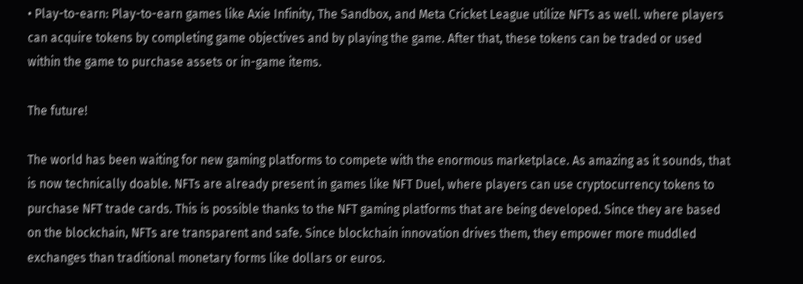• Play-to-earn: Play-to-earn games like Axie Infinity, The Sandbox, and Meta Cricket League utilize NFTs as well. where players can acquire tokens by completing game objectives and by playing the game. After that, these tokens can be traded or used within the game to purchase assets or in-game items.

The future!

The world has been waiting for new gaming platforms to compete with the enormous marketplace. As amazing as it sounds, that is now technically doable. NFTs are already present in games like NFT Duel, where players can use cryptocurrency tokens to purchase NFT trade cards. This is possible thanks to the NFT gaming platforms that are being developed. Since they are based on the blockchain, NFTs are transparent and safe. Since blockchain innovation drives them, they empower more muddled exchanges than traditional monetary forms like dollars or euros.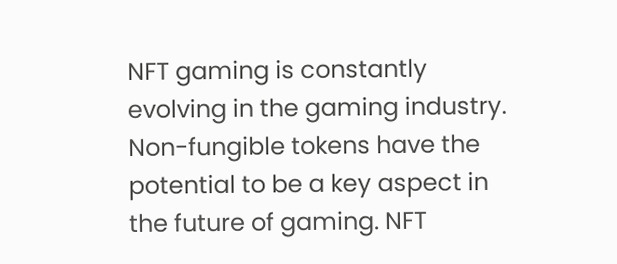NFT gaming is constantly evolving in the gaming industry. Non-fungible tokens have the potential to be a key aspect in the future of gaming. NFT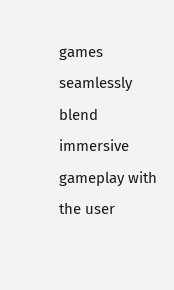games seamlessly blend immersive gameplay with the user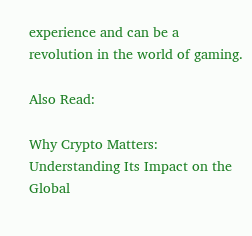experience and can be a revolution in the world of gaming.

Also Read:

Why Crypto Matters: Understanding Its Impact on the Global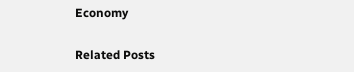Economy

Related Posts